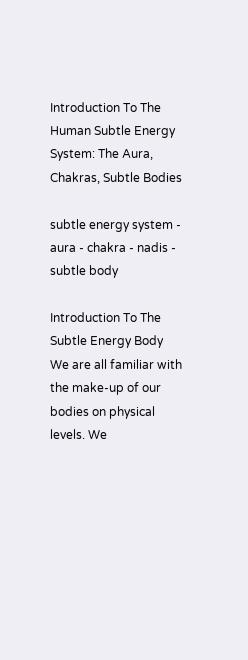Introduction To The Human Subtle Energy System: The Aura, Chakras, Subtle Bodies

subtle energy system - aura - chakra - nadis - subtle body

Introduction To The Subtle Energy Body We are all familiar with the make-up of our bodies on physical levels. We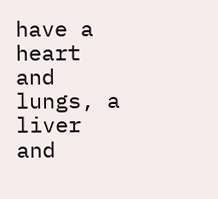have a heart and lungs, a liver and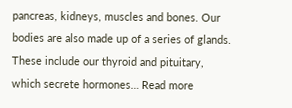pancreas, kidneys, muscles and bones. Our bodies are also made up of a series of glands.  These include our thyroid and pituitary, which secrete hormones… Read more